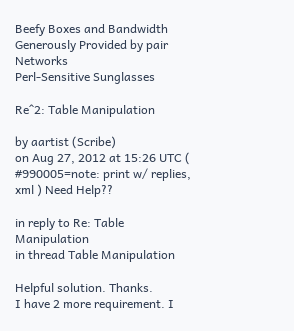Beefy Boxes and Bandwidth Generously Provided by pair Networks
Perl-Sensitive Sunglasses

Re^2: Table Manipulation

by aartist (Scribe)
on Aug 27, 2012 at 15:26 UTC ( #990005=note: print w/ replies, xml ) Need Help??

in reply to Re: Table Manipulation
in thread Table Manipulation

Helpful solution. Thanks.
I have 2 more requirement. I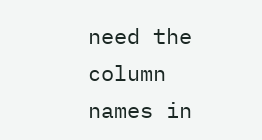need the column names in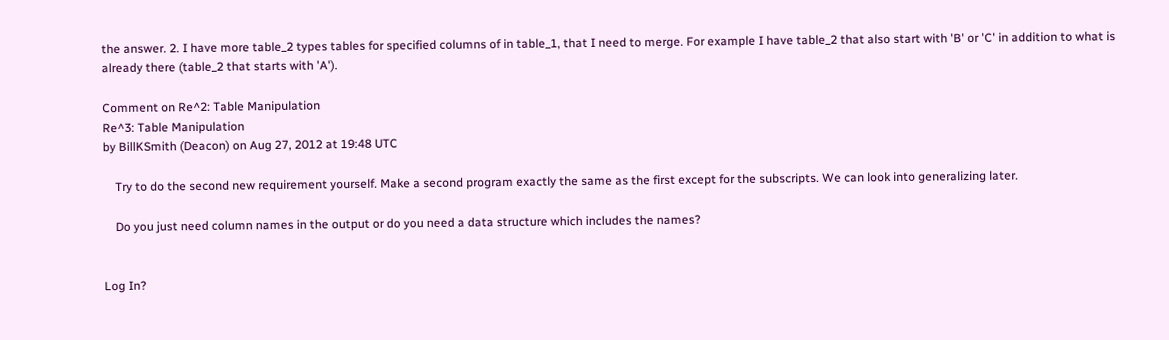the answer. 2. I have more table_2 types tables for specified columns of in table_1, that I need to merge. For example I have table_2 that also start with 'B' or 'C' in addition to what is already there (table_2 that starts with 'A').

Comment on Re^2: Table Manipulation
Re^3: Table Manipulation
by BillKSmith (Deacon) on Aug 27, 2012 at 19:48 UTC

    Try to do the second new requirement yourself. Make a second program exactly the same as the first except for the subscripts. We can look into generalizing later.

    Do you just need column names in the output or do you need a data structure which includes the names?


Log In?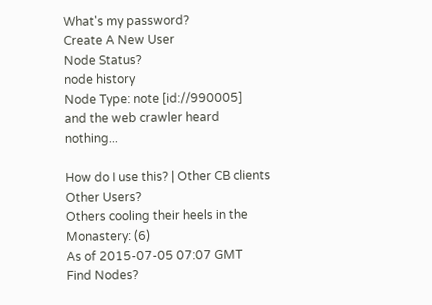What's my password?
Create A New User
Node Status?
node history
Node Type: note [id://990005]
and the web crawler heard nothing...

How do I use this? | Other CB clients
Other Users?
Others cooling their heels in the Monastery: (6)
As of 2015-07-05 07:07 GMT
Find Nodes?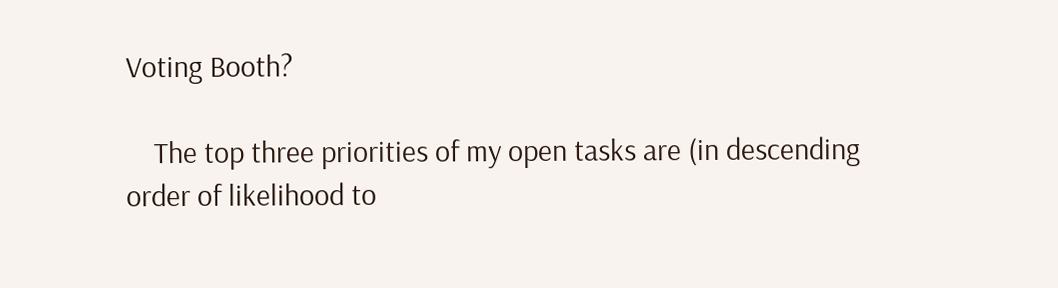Voting Booth?

    The top three priorities of my open tasks are (in descending order of likelihood to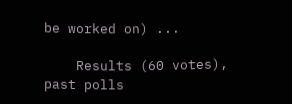be worked on) ...

    Results (60 votes), past polls